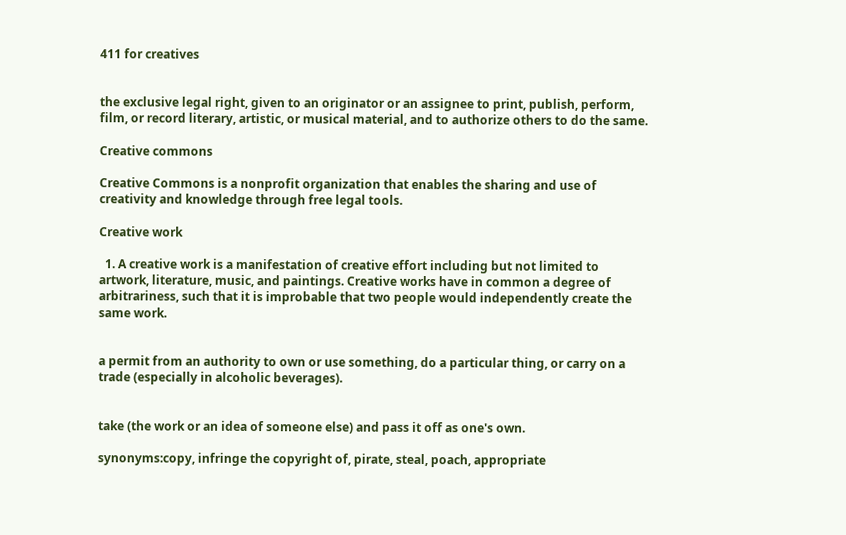411 for creatives


the exclusive legal right, given to an originator or an assignee to print, publish, perform, film, or record literary, artistic, or musical material, and to authorize others to do the same.

Creative commons

Creative Commons is a nonprofit organization that enables the sharing and use of creativity and knowledge through free legal tools.

Creative work

  1. A creative work is a manifestation of creative effort including but not limited to artwork, literature, music, and paintings. Creative works have in common a degree of arbitrariness, such that it is improbable that two people would independently create the same work.


a permit from an authority to own or use something, do a particular thing, or carry on a trade (especially in alcoholic beverages).


take (the work or an idea of someone else) and pass it off as one's own.

synonyms:copy, infringe the copyright of, pirate, steal, poach, appropriate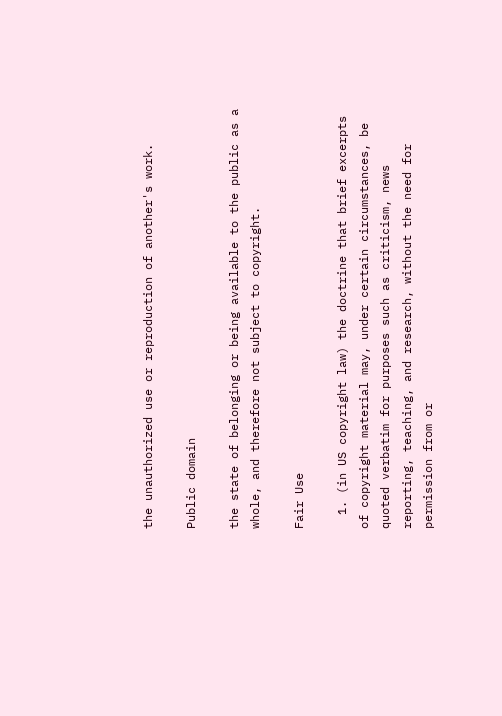the unauthorized use or reproduction of another's work.

Public domain

the state of belonging or being available to the public as a whole, and therefore not subject to copyright.

Fair Use

  1. (in US copyright law) the doctrine that brief excerpts of copyright material may, under certain circumstances, be quoted verbatim for purposes such as criticism, news reporting, teaching, and research, without the need for permission from or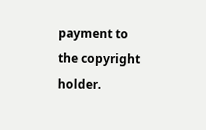payment to the copyright holder.